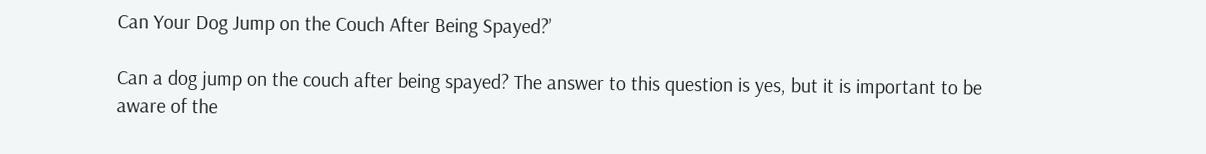Can Your Dog Jump on the Couch After Being Spayed?’

Can a dog jump on the couch after being spayed? The answer to this question is yes, but it is important to be aware of the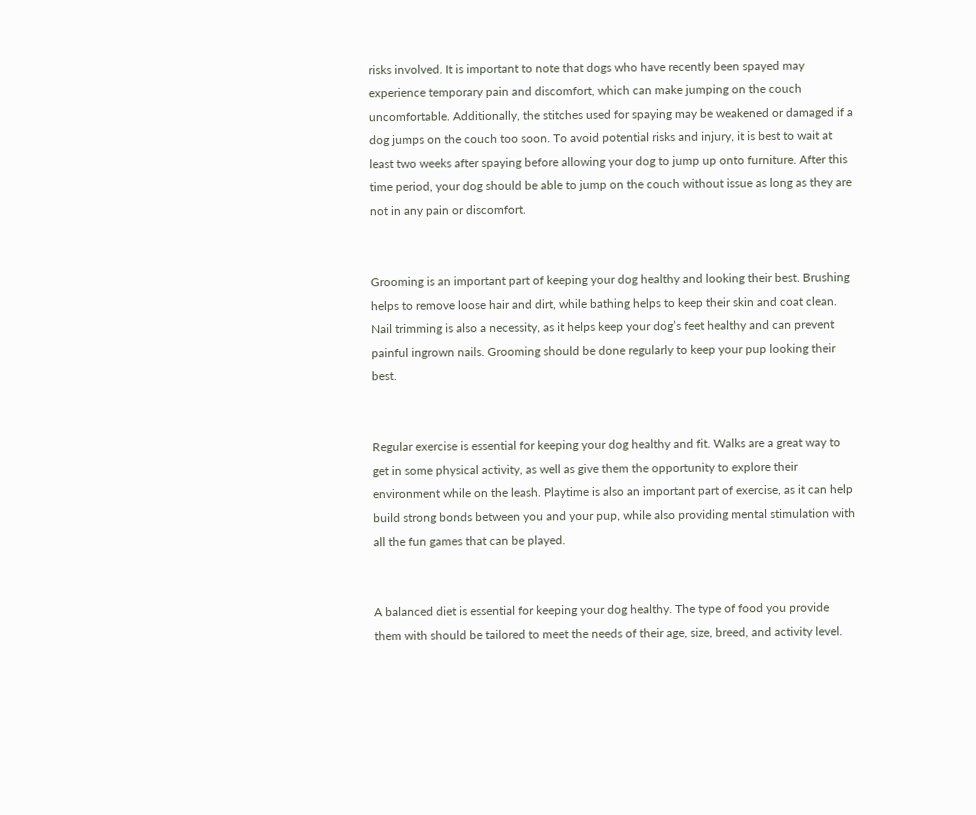risks involved. It is important to note that dogs who have recently been spayed may experience temporary pain and discomfort, which can make jumping on the couch uncomfortable. Additionally, the stitches used for spaying may be weakened or damaged if a dog jumps on the couch too soon. To avoid potential risks and injury, it is best to wait at least two weeks after spaying before allowing your dog to jump up onto furniture. After this time period, your dog should be able to jump on the couch without issue as long as they are not in any pain or discomfort.


Grooming is an important part of keeping your dog healthy and looking their best. Brushing helps to remove loose hair and dirt, while bathing helps to keep their skin and coat clean. Nail trimming is also a necessity, as it helps keep your dog’s feet healthy and can prevent painful ingrown nails. Grooming should be done regularly to keep your pup looking their best.


Regular exercise is essential for keeping your dog healthy and fit. Walks are a great way to get in some physical activity, as well as give them the opportunity to explore their environment while on the leash. Playtime is also an important part of exercise, as it can help build strong bonds between you and your pup, while also providing mental stimulation with all the fun games that can be played.


A balanced diet is essential for keeping your dog healthy. The type of food you provide them with should be tailored to meet the needs of their age, size, breed, and activity level.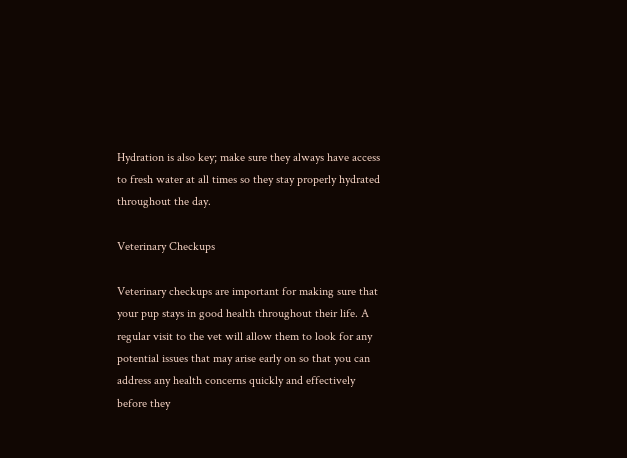Hydration is also key; make sure they always have access to fresh water at all times so they stay properly hydrated throughout the day.

Veterinary Checkups

Veterinary checkups are important for making sure that your pup stays in good health throughout their life. A regular visit to the vet will allow them to look for any potential issues that may arise early on so that you can address any health concerns quickly and effectively before they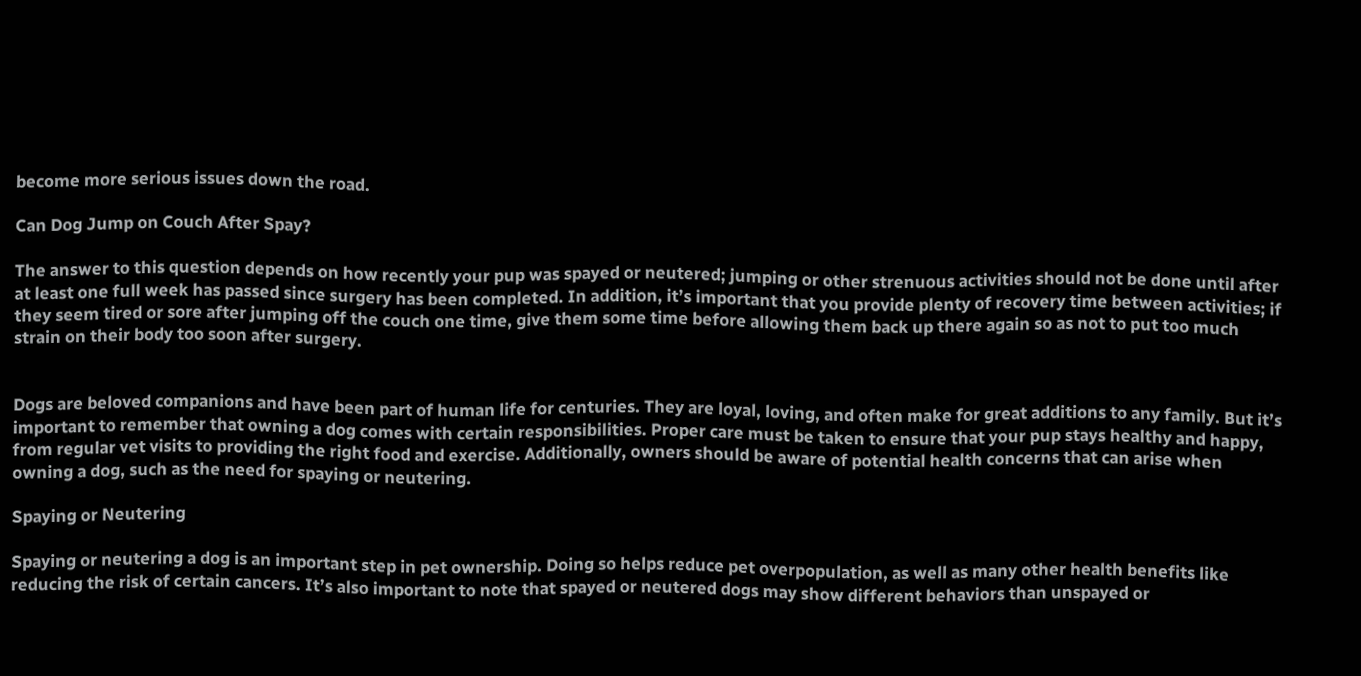become more serious issues down the road.

Can Dog Jump on Couch After Spay?

The answer to this question depends on how recently your pup was spayed or neutered; jumping or other strenuous activities should not be done until after at least one full week has passed since surgery has been completed. In addition, it’s important that you provide plenty of recovery time between activities; if they seem tired or sore after jumping off the couch one time, give them some time before allowing them back up there again so as not to put too much strain on their body too soon after surgery.


Dogs are beloved companions and have been part of human life for centuries. They are loyal, loving, and often make for great additions to any family. But it’s important to remember that owning a dog comes with certain responsibilities. Proper care must be taken to ensure that your pup stays healthy and happy, from regular vet visits to providing the right food and exercise. Additionally, owners should be aware of potential health concerns that can arise when owning a dog, such as the need for spaying or neutering.

Spaying or Neutering

Spaying or neutering a dog is an important step in pet ownership. Doing so helps reduce pet overpopulation, as well as many other health benefits like reducing the risk of certain cancers. It’s also important to note that spayed or neutered dogs may show different behaviors than unspayed or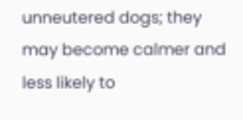unneutered dogs; they may become calmer and less likely to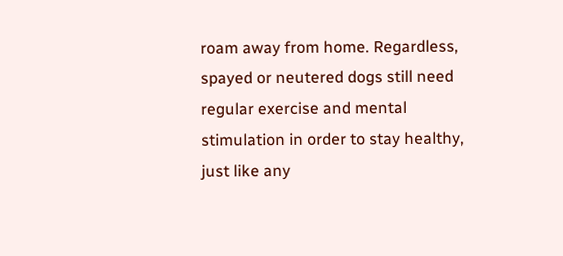roam away from home. Regardless, spayed or neutered dogs still need regular exercise and mental stimulation in order to stay healthy, just like any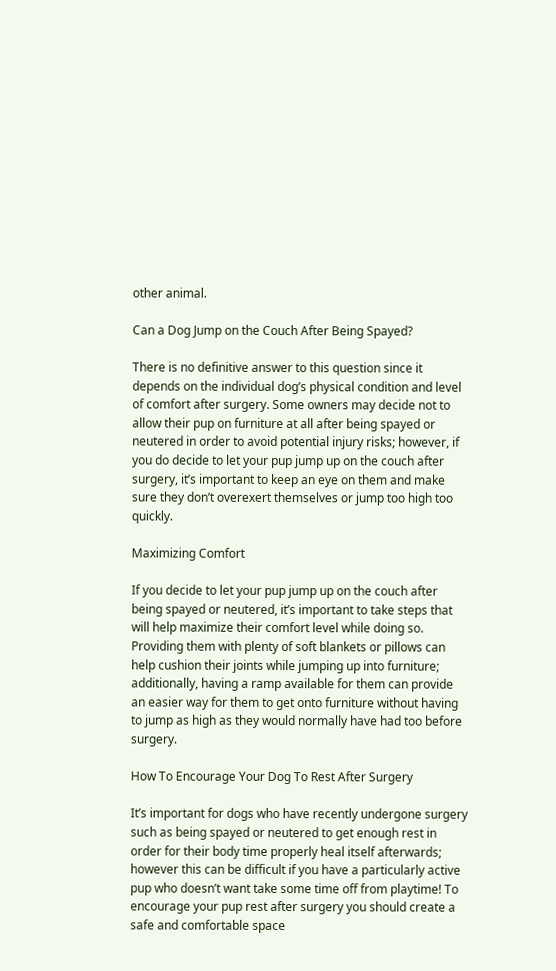other animal.

Can a Dog Jump on the Couch After Being Spayed?

There is no definitive answer to this question since it depends on the individual dog’s physical condition and level of comfort after surgery. Some owners may decide not to allow their pup on furniture at all after being spayed or neutered in order to avoid potential injury risks; however, if you do decide to let your pup jump up on the couch after surgery, it’s important to keep an eye on them and make sure they don’t overexert themselves or jump too high too quickly.

Maximizing Comfort

If you decide to let your pup jump up on the couch after being spayed or neutered, it’s important to take steps that will help maximize their comfort level while doing so. Providing them with plenty of soft blankets or pillows can help cushion their joints while jumping up into furniture; additionally, having a ramp available for them can provide an easier way for them to get onto furniture without having to jump as high as they would normally have had too before surgery.

How To Encourage Your Dog To Rest After Surgery

It’s important for dogs who have recently undergone surgery such as being spayed or neutered to get enough rest in order for their body time properly heal itself afterwards; however this can be difficult if you have a particularly active pup who doesn’t want take some time off from playtime! To encourage your pup rest after surgery you should create a safe and comfortable space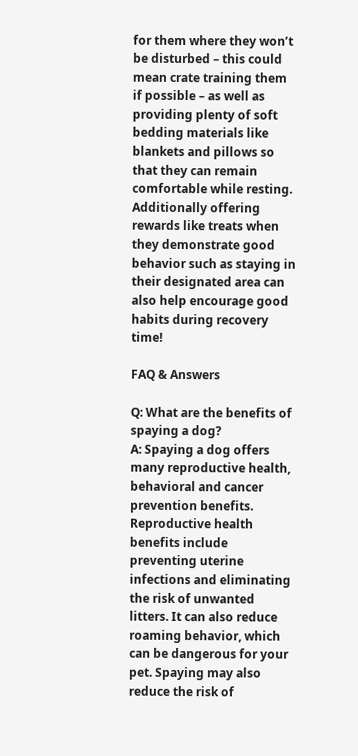for them where they won’t be disturbed – this could mean crate training them if possible – as well as providing plenty of soft bedding materials like blankets and pillows so that they can remain comfortable while resting. Additionally offering rewards like treats when they demonstrate good behavior such as staying in their designated area can also help encourage good habits during recovery time!

FAQ & Answers

Q: What are the benefits of spaying a dog?
A: Spaying a dog offers many reproductive health, behavioral and cancer prevention benefits. Reproductive health benefits include preventing uterine infections and eliminating the risk of unwanted litters. It can also reduce roaming behavior, which can be dangerous for your pet. Spaying may also reduce the risk of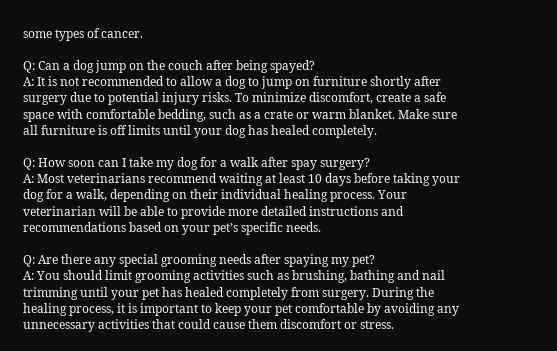some types of cancer.

Q: Can a dog jump on the couch after being spayed?
A: It is not recommended to allow a dog to jump on furniture shortly after surgery due to potential injury risks. To minimize discomfort, create a safe space with comfortable bedding, such as a crate or warm blanket. Make sure all furniture is off limits until your dog has healed completely.

Q: How soon can I take my dog for a walk after spay surgery?
A: Most veterinarians recommend waiting at least 10 days before taking your dog for a walk, depending on their individual healing process. Your veterinarian will be able to provide more detailed instructions and recommendations based on your pet’s specific needs.

Q: Are there any special grooming needs after spaying my pet?
A: You should limit grooming activities such as brushing, bathing and nail trimming until your pet has healed completely from surgery. During the healing process, it is important to keep your pet comfortable by avoiding any unnecessary activities that could cause them discomfort or stress.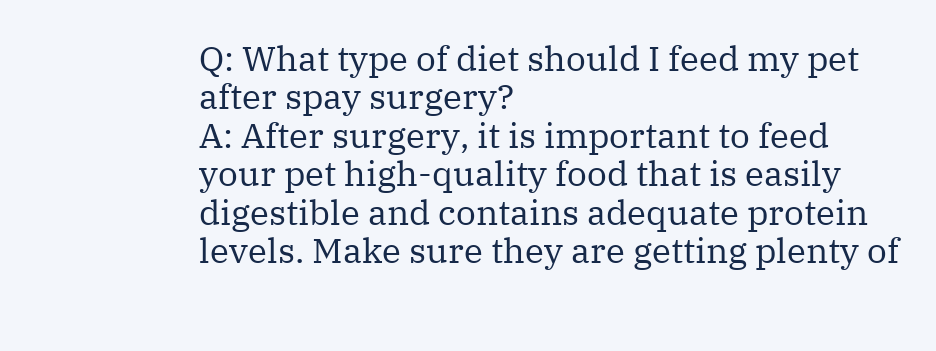Q: What type of diet should I feed my pet after spay surgery?
A: After surgery, it is important to feed your pet high-quality food that is easily digestible and contains adequate protein levels. Make sure they are getting plenty of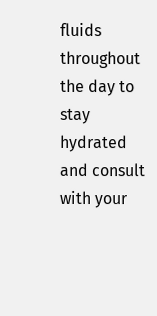fluids throughout the day to stay hydrated and consult with your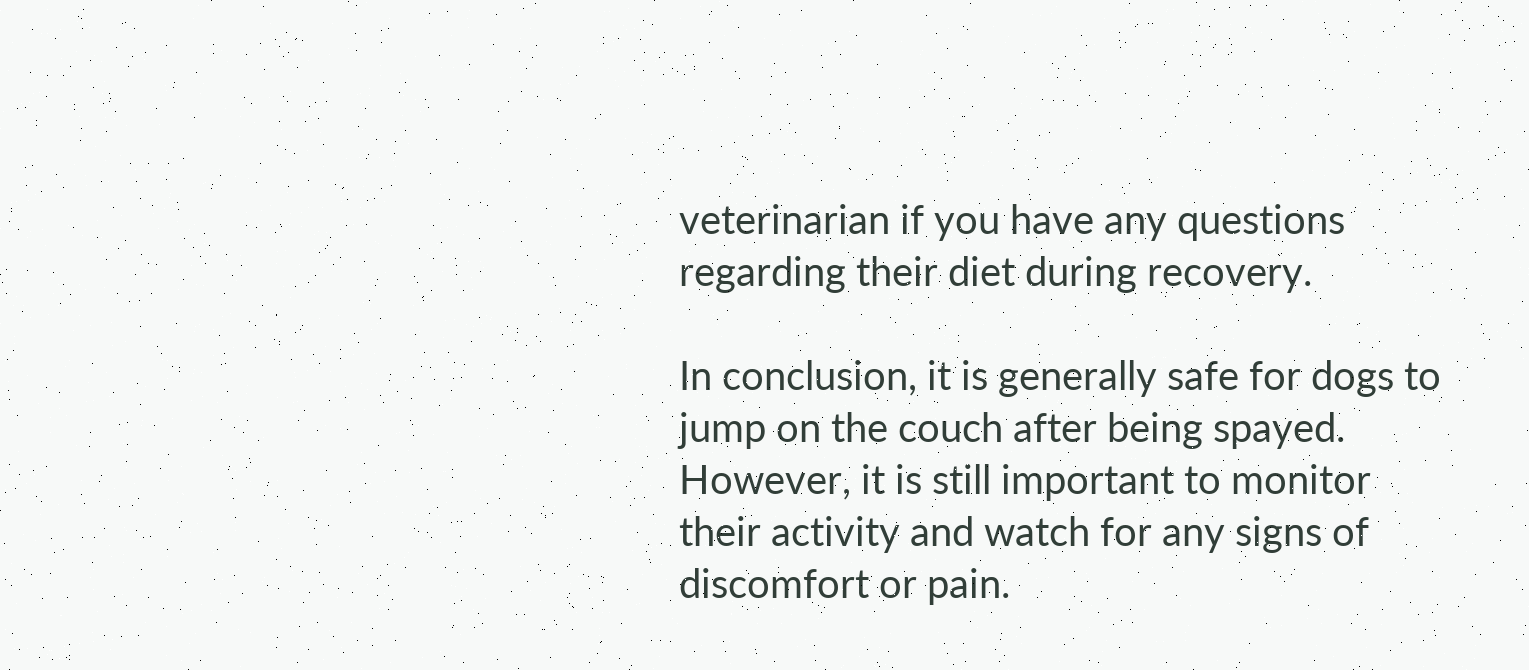veterinarian if you have any questions regarding their diet during recovery.

In conclusion, it is generally safe for dogs to jump on the couch after being spayed. However, it is still important to monitor their activity and watch for any signs of discomfort or pain.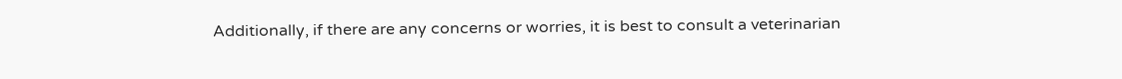Additionally, if there are any concerns or worries, it is best to consult a veterinarian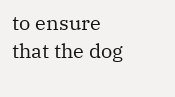to ensure that the dog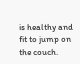is healthy and fit to jump on the couch.